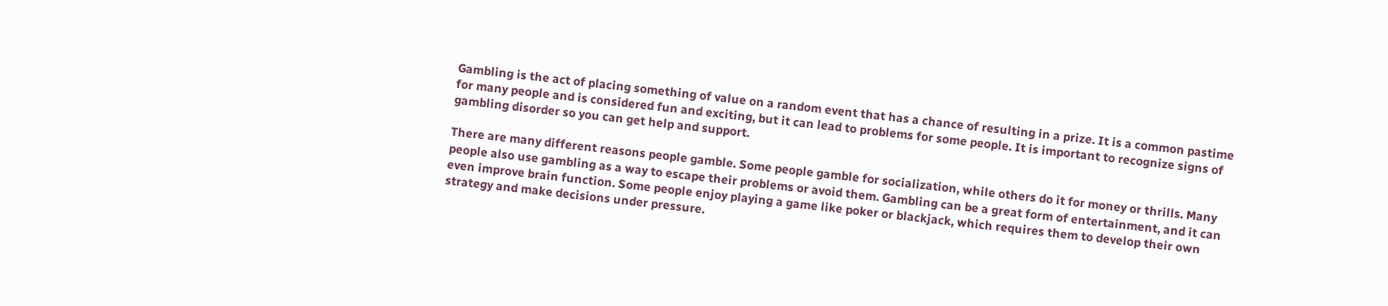Gambling is the act of placing something of value on a random event that has a chance of resulting in a prize. It is a common pastime for many people and is considered fun and exciting, but it can lead to problems for some people. It is important to recognize signs of gambling disorder so you can get help and support.

There are many different reasons people gamble. Some people gamble for socialization, while others do it for money or thrills. Many people also use gambling as a way to escape their problems or avoid them. Gambling can be a great form of entertainment, and it can even improve brain function. Some people enjoy playing a game like poker or blackjack, which requires them to develop their own strategy and make decisions under pressure.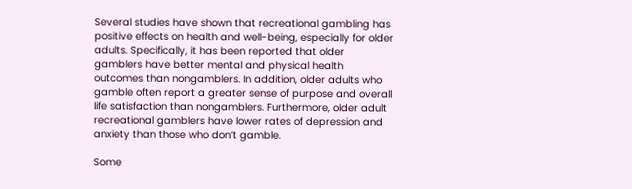Several studies have shown that recreational gambling has positive effects on health and well-being, especially for older adults. Specifically, it has been reported that older gamblers have better mental and physical health outcomes than nongamblers. In addition, older adults who gamble often report a greater sense of purpose and overall life satisfaction than nongamblers. Furthermore, older adult recreational gamblers have lower rates of depression and anxiety than those who don’t gamble.

Some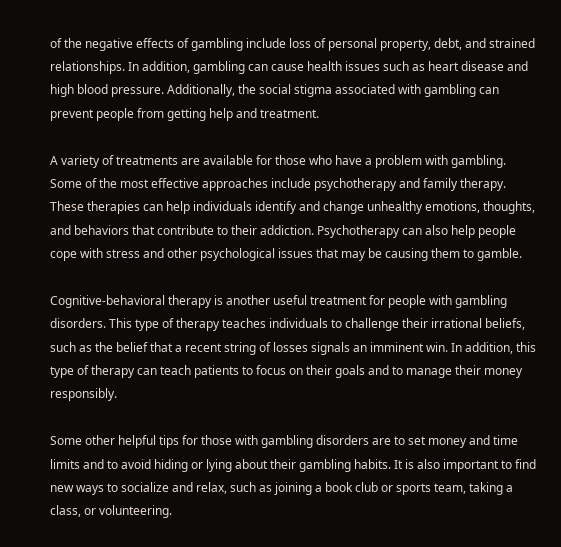of the negative effects of gambling include loss of personal property, debt, and strained relationships. In addition, gambling can cause health issues such as heart disease and high blood pressure. Additionally, the social stigma associated with gambling can prevent people from getting help and treatment.

A variety of treatments are available for those who have a problem with gambling. Some of the most effective approaches include psychotherapy and family therapy. These therapies can help individuals identify and change unhealthy emotions, thoughts, and behaviors that contribute to their addiction. Psychotherapy can also help people cope with stress and other psychological issues that may be causing them to gamble.

Cognitive-behavioral therapy is another useful treatment for people with gambling disorders. This type of therapy teaches individuals to challenge their irrational beliefs, such as the belief that a recent string of losses signals an imminent win. In addition, this type of therapy can teach patients to focus on their goals and to manage their money responsibly.

Some other helpful tips for those with gambling disorders are to set money and time limits and to avoid hiding or lying about their gambling habits. It is also important to find new ways to socialize and relax, such as joining a book club or sports team, taking a class, or volunteering.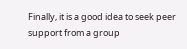Finally, it is a good idea to seek peer support from a group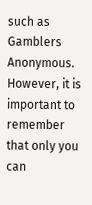such as Gamblers Anonymous. However, it is important to remember that only you can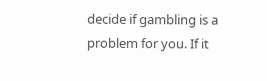decide if gambling is a problem for you. If it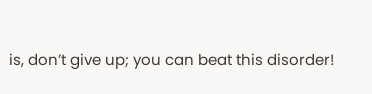is, don’t give up; you can beat this disorder!